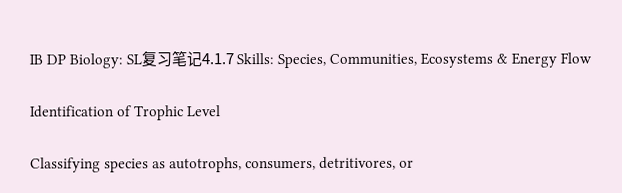IB DP Biology: SL复习笔记4.1.7 Skills: Species, Communities, Ecosystems & Energy Flow

Identification of Trophic Level

Classifying species as autotrophs, consumers, detritivores, or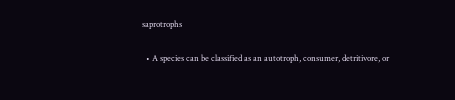saprotrophs

  • A species can be classified as an autotroph, consumer, detritivore, or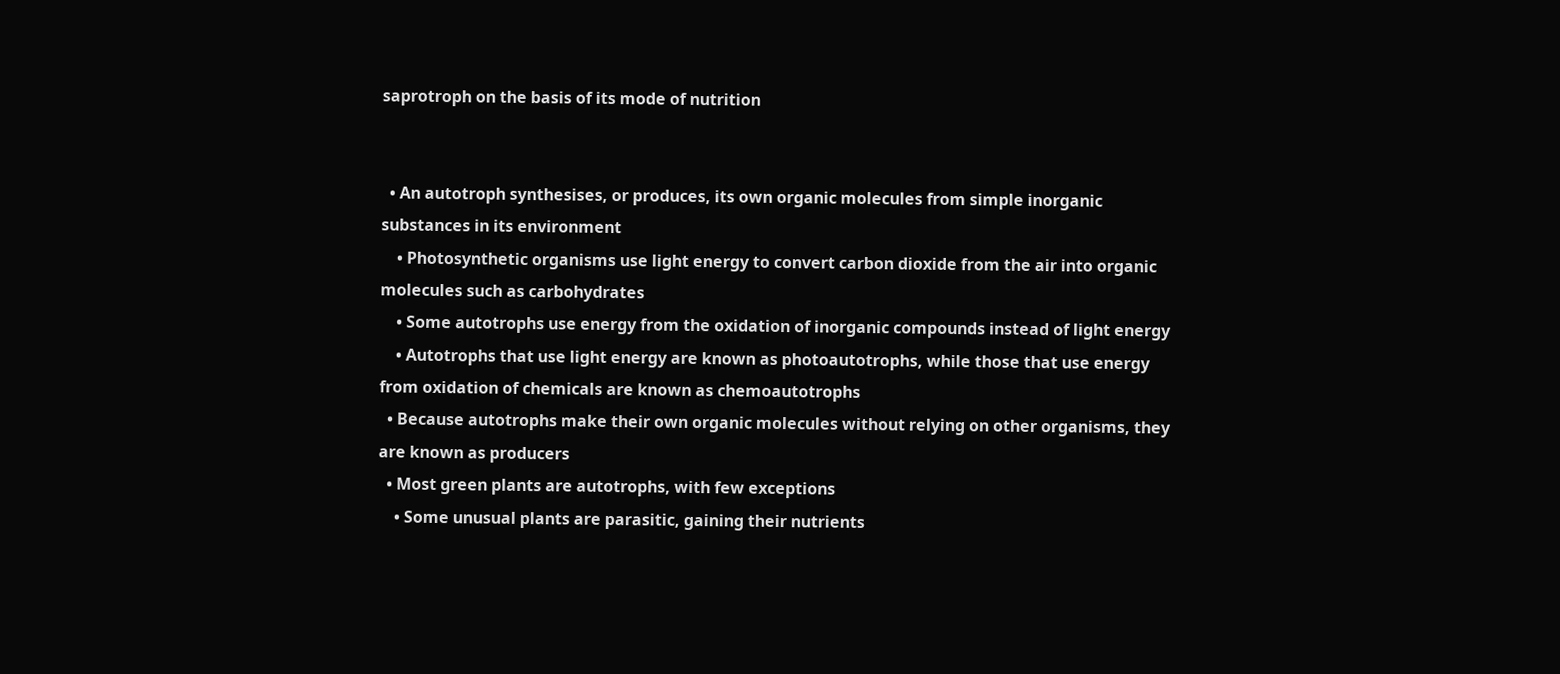saprotroph on the basis of its mode of nutrition


  • An autotroph synthesises, or produces, its own organic molecules from simple inorganic substances in its environment
    • Photosynthetic organisms use light energy to convert carbon dioxide from the air into organic molecules such as carbohydrates
    • Some autotrophs use energy from the oxidation of inorganic compounds instead of light energy
    • Autotrophs that use light energy are known as photoautotrophs, while those that use energy from oxidation of chemicals are known as chemoautotrophs
  • Because autotrophs make their own organic molecules without relying on other organisms, they are known as producers
  • Most green plants are autotrophs, with few exceptions
    • Some unusual plants are parasitic, gaining their nutrients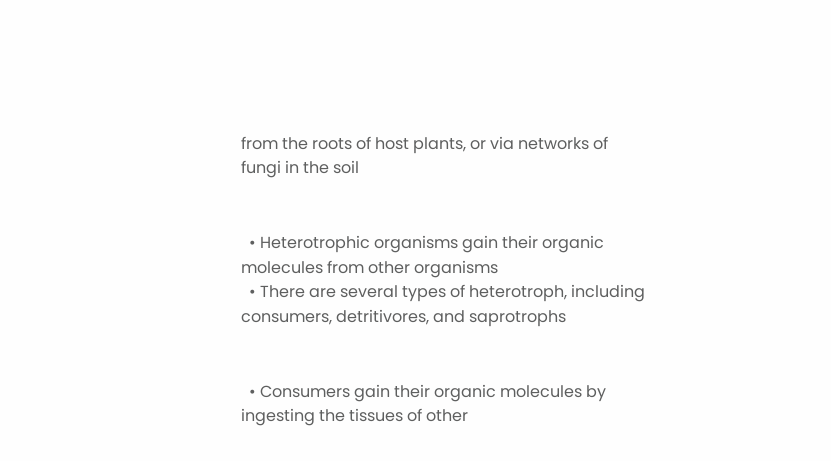from the roots of host plants, or via networks of fungi in the soil


  • Heterotrophic organisms gain their organic molecules from other organisms
  • There are several types of heterotroph, including consumers, detritivores, and saprotrophs


  • Consumers gain their organic molecules by ingesting the tissues of other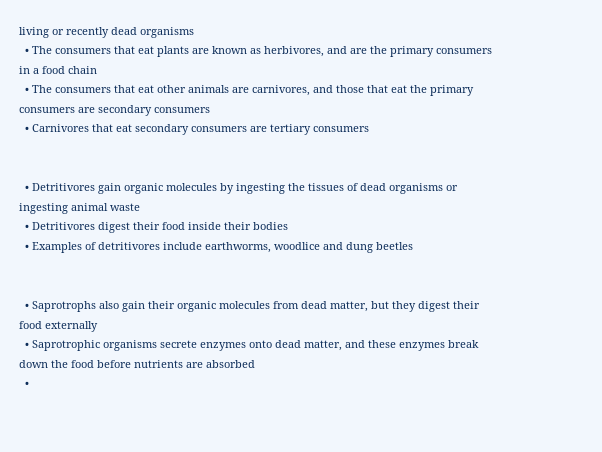living or recently dead organisms
  • The consumers that eat plants are known as herbivores, and are the primary consumers in a food chain
  • The consumers that eat other animals are carnivores, and those that eat the primary consumers are secondary consumers
  • Carnivores that eat secondary consumers are tertiary consumers


  • Detritivores gain organic molecules by ingesting the tissues of dead organisms or ingesting animal waste
  • Detritivores digest their food inside their bodies
  • Examples of detritivores include earthworms, woodlice and dung beetles


  • Saprotrophs also gain their organic molecules from dead matter, but they digest their food externally
  • Saprotrophic organisms secrete enzymes onto dead matter, and these enzymes break down the food before nutrients are absorbed
  •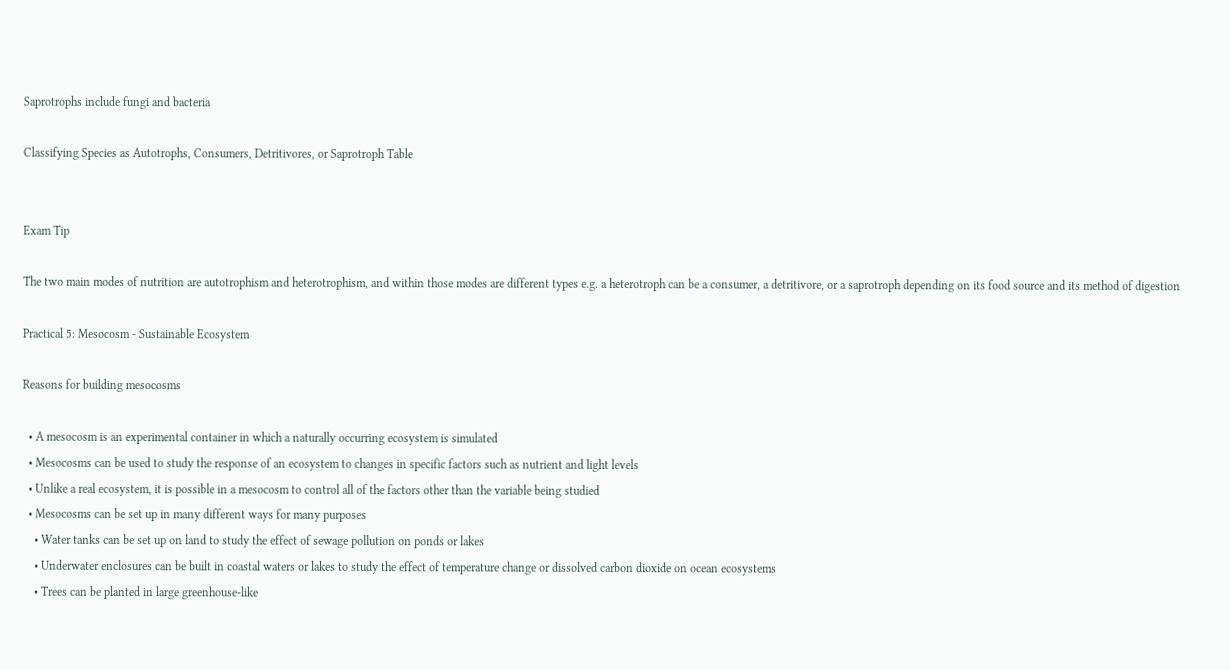Saprotrophs include fungi and bacteria

Classifying Species as Autotrophs, Consumers, Detritivores, or Saprotroph Table


Exam Tip

The two main modes of nutrition are autotrophism and heterotrophism, and within those modes are different types e.g. a heterotroph can be a consumer, a detritivore, or a saprotroph depending on its food source and its method of digestion

Practical 5: Mesocosm - Sustainable Ecosystem

Reasons for building mesocosms

  • A mesocosm is an experimental container in which a naturally occurring ecosystem is simulated
  • Mesocosms can be used to study the response of an ecosystem to changes in specific factors such as nutrient and light levels
  • Unlike a real ecosystem, it is possible in a mesocosm to control all of the factors other than the variable being studied
  • Mesocosms can be set up in many different ways for many purposes
    • Water tanks can be set up on land to study the effect of sewage pollution on ponds or lakes
    • Underwater enclosures can be built in coastal waters or lakes to study the effect of temperature change or dissolved carbon dioxide on ocean ecosystems
    • Trees can be planted in large greenhouse-like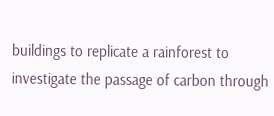buildings to replicate a rainforest to investigate the passage of carbon through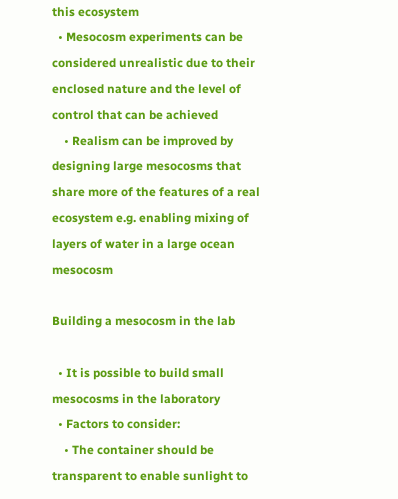this ecosystem
  • Mesocosm experiments can be considered unrealistic due to their enclosed nature and the level of control that can be achieved
    • Realism can be improved by designing large mesocosms that share more of the features of a real ecosystem e.g. enabling mixing of layers of water in a large ocean mesocosm

Building a mesocosm in the lab

  • It is possible to build small mesocosms in the laboratory
  • Factors to consider:
    • The container should be transparent to enable sunlight to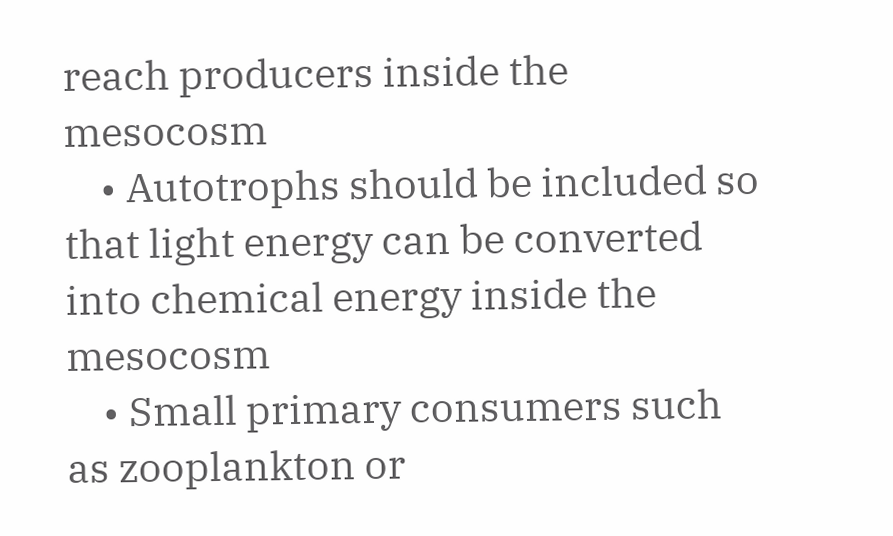reach producers inside the mesocosm
    • Autotrophs should be included so that light energy can be converted into chemical energy inside the mesocosm
    • Small primary consumers such as zooplankton or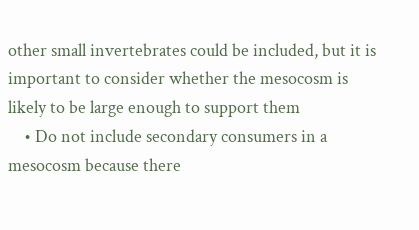other small invertebrates could be included, but it is important to consider whether the mesocosm is likely to be large enough to support them
    • Do not include secondary consumers in a mesocosm because there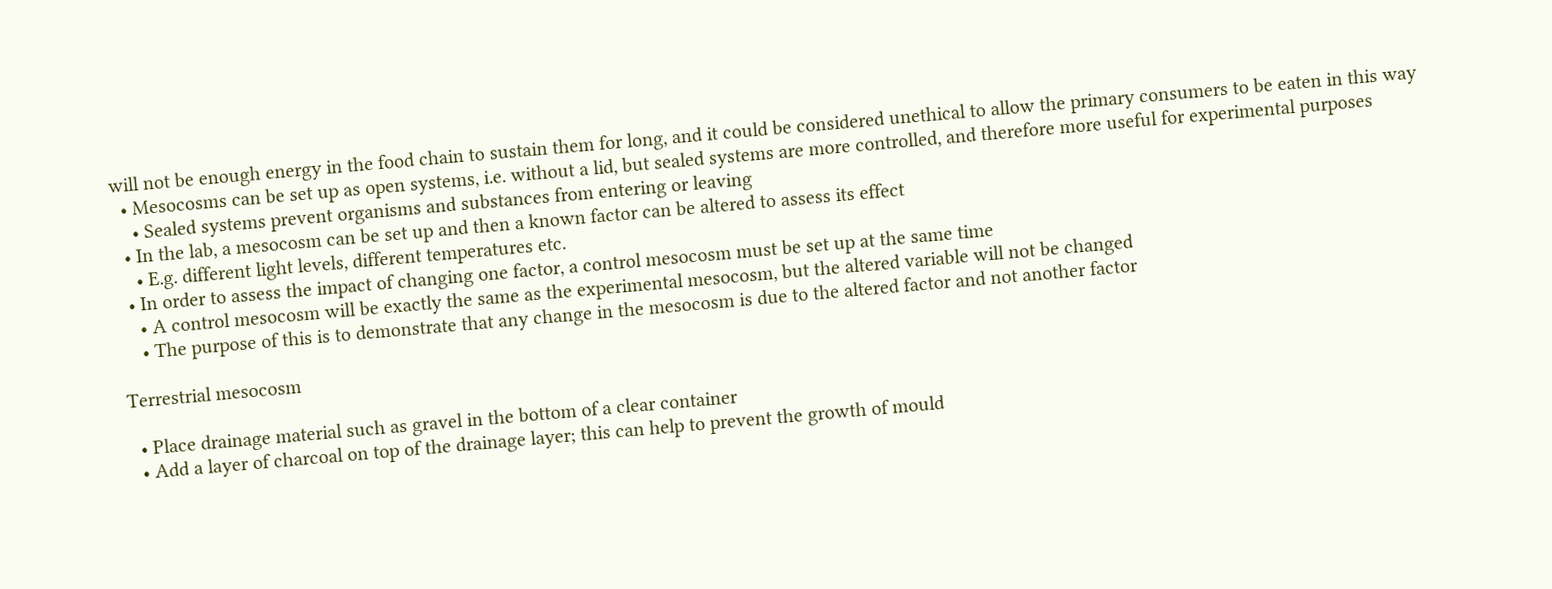will not be enough energy in the food chain to sustain them for long, and it could be considered unethical to allow the primary consumers to be eaten in this way
  • Mesocosms can be set up as open systems, i.e. without a lid, but sealed systems are more controlled, and therefore more useful for experimental purposes
    • Sealed systems prevent organisms and substances from entering or leaving
  • In the lab, a mesocosm can be set up and then a known factor can be altered to assess its effect
    • E.g. different light levels, different temperatures etc.
  • In order to assess the impact of changing one factor, a control mesocosm must be set up at the same time
    • A control mesocosm will be exactly the same as the experimental mesocosm, but the altered variable will not be changed
    • The purpose of this is to demonstrate that any change in the mesocosm is due to the altered factor and not another factor

Terrestrial mesocosm

  • Place drainage material such as gravel in the bottom of a clear container
  • Add a layer of charcoal on top of the drainage layer; this can help to prevent the growth of mould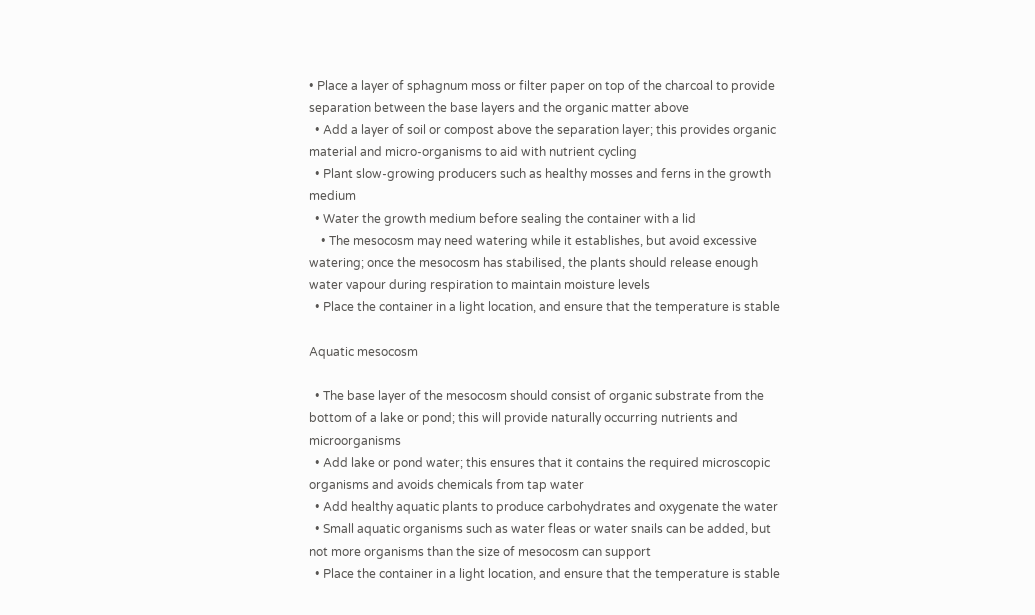• Place a layer of sphagnum moss or filter paper on top of the charcoal to provide separation between the base layers and the organic matter above
  • Add a layer of soil or compost above the separation layer; this provides organic material and micro-organisms to aid with nutrient cycling
  • Plant slow-growing producers such as healthy mosses and ferns in the growth medium
  • Water the growth medium before sealing the container with a lid
    • The mesocosm may need watering while it establishes, but avoid excessive watering; once the mesocosm has stabilised, the plants should release enough water vapour during respiration to maintain moisture levels
  • Place the container in a light location, and ensure that the temperature is stable

Aquatic mesocosm

  • The base layer of the mesocosm should consist of organic substrate from the bottom of a lake or pond; this will provide naturally occurring nutrients and microorganisms
  • Add lake or pond water; this ensures that it contains the required microscopic organisms and avoids chemicals from tap water
  • Add healthy aquatic plants to produce carbohydrates and oxygenate the water
  • Small aquatic organisms such as water fleas or water snails can be added, but not more organisms than the size of mesocosm can support
  • Place the container in a light location, and ensure that the temperature is stable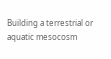Building a terrestrial or aquatic mesocosm